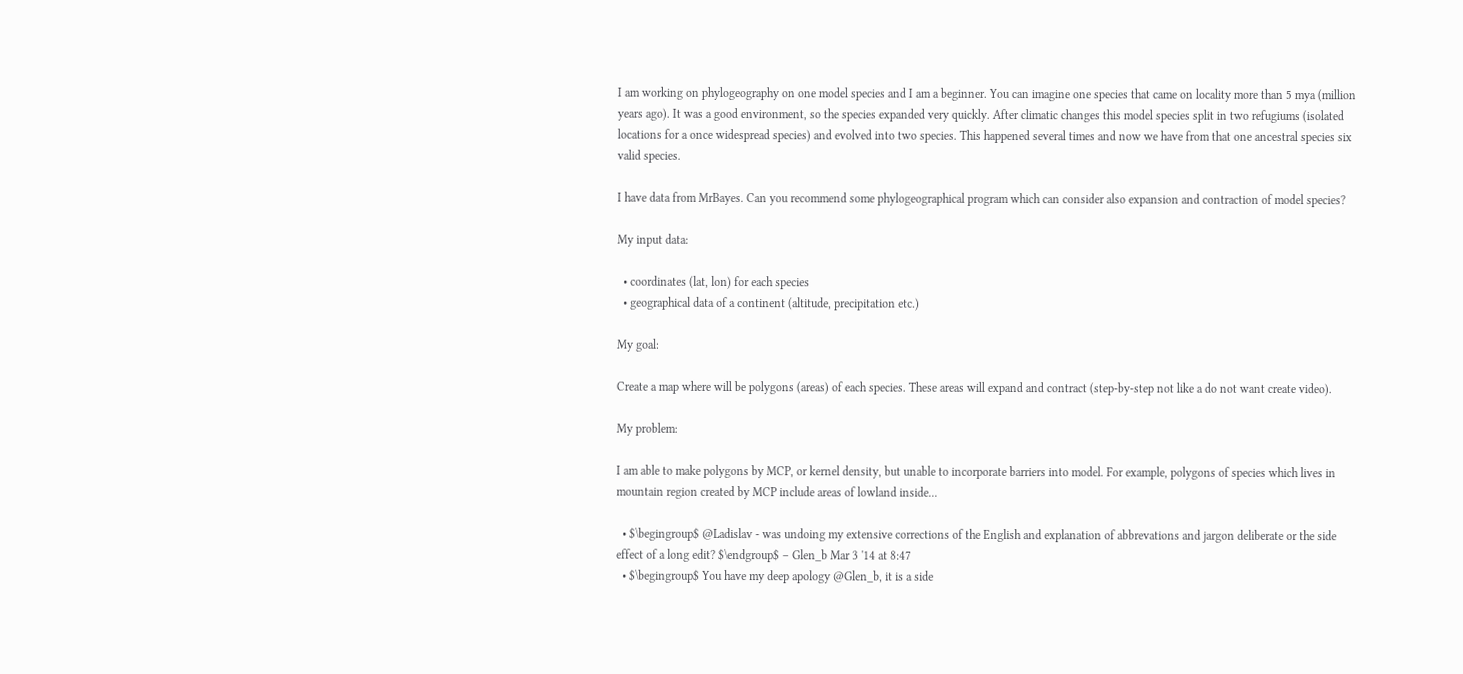I am working on phylogeography on one model species and I am a beginner. You can imagine one species that came on locality more than 5 mya (million years ago). It was a good environment, so the species expanded very quickly. After climatic changes this model species split in two refugiums (isolated locations for a once widespread species) and evolved into two species. This happened several times and now we have from that one ancestral species six valid species.

I have data from MrBayes. Can you recommend some phylogeographical program which can consider also expansion and contraction of model species?

My input data:

  • coordinates (lat, lon) for each species
  • geographical data of a continent (altitude, precipitation etc.)

My goal:

Create a map where will be polygons (areas) of each species. These areas will expand and contract (step-by-step not like a do not want create video).

My problem:

I am able to make polygons by MCP, or kernel density, but unable to incorporate barriers into model. For example, polygons of species which lives in mountain region created by MCP include areas of lowland inside...

  • $\begingroup$ @Ladislav - was undoing my extensive corrections of the English and explanation of abbrevations and jargon deliberate or the side effect of a long edit? $\endgroup$ – Glen_b Mar 3 '14 at 8:47
  • $\begingroup$ You have my deep apology @Glen_b, it is a side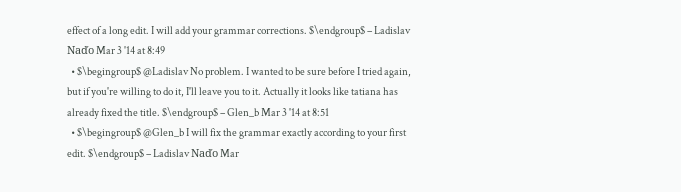effect of a long edit. I will add your grammar corrections. $\endgroup$ – Ladislav Naďo Mar 3 '14 at 8:49
  • $\begingroup$ @Ladislav No problem. I wanted to be sure before I tried again, but if you're willing to do it, I'll leave you to it. Actually it looks like tatiana has already fixed the title. $\endgroup$ – Glen_b Mar 3 '14 at 8:51
  • $\begingroup$ @Glen_b I will fix the grammar exactly according to your first edit. $\endgroup$ – Ladislav Naďo Mar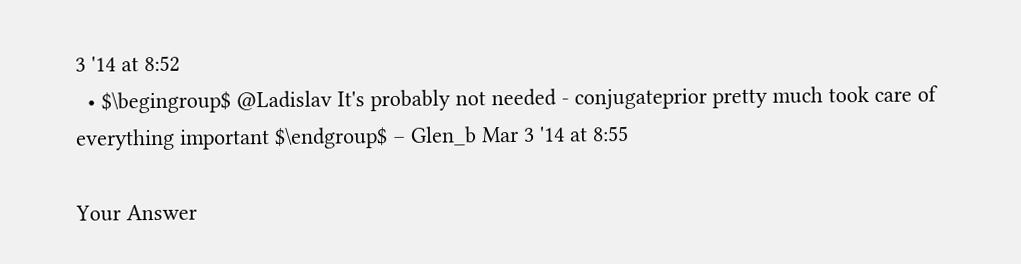3 '14 at 8:52
  • $\begingroup$ @Ladislav It's probably not needed - conjugateprior pretty much took care of everything important $\endgroup$ – Glen_b Mar 3 '14 at 8:55

Your Answer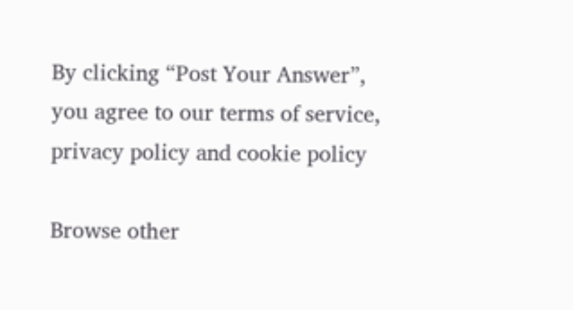By clicking “Post Your Answer”, you agree to our terms of service, privacy policy and cookie policy

Browse other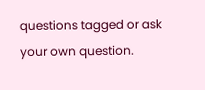questions tagged or ask your own question.